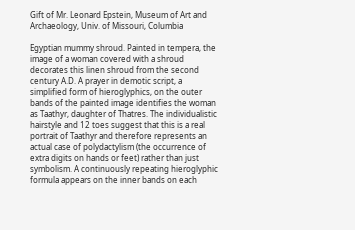Gift of Mr. Leonard Epstein, Museum of Art and Archaeology, Univ. of Missouri, Columbia

Egyptian mummy shroud. Painted in tempera, the image of a woman covered with a shroud decorates this linen shroud from the second century A.D. A prayer in demotic script, a simplified form of hieroglyphics, on the outer bands of the painted image identifies the woman as Taathyr, daughter of Thatres. The individualistic hairstyle and 12 toes suggest that this is a real portrait of Taathyr and therefore represents an actual case of polydactylism (the occurrence of extra digits on hands or feet) rather than just symbolism. A continuously repeating hieroglyphic formula appears on the inner bands on each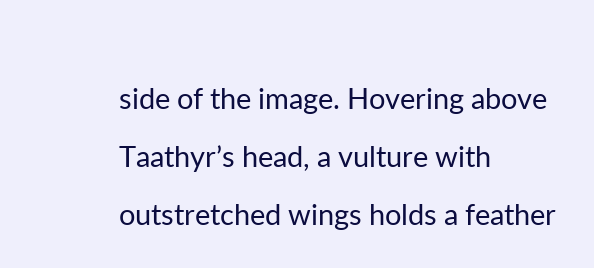side of the image. Hovering above Taathyr’s head, a vulture with outstretched wings holds a feather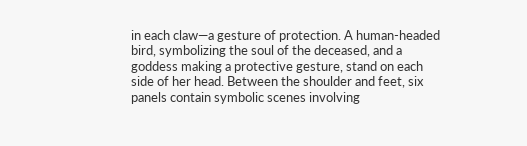in each claw—a gesture of protection. A human-headed bird, symbolizing the soul of the deceased, and a goddess making a protective gesture, stand on each side of her head. Between the shoulder and feet, six panels contain symbolic scenes involving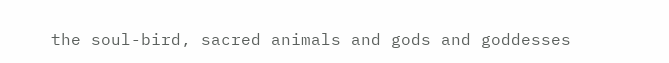the soul-bird, sacred animals and gods and goddesses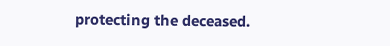protecting the deceased.